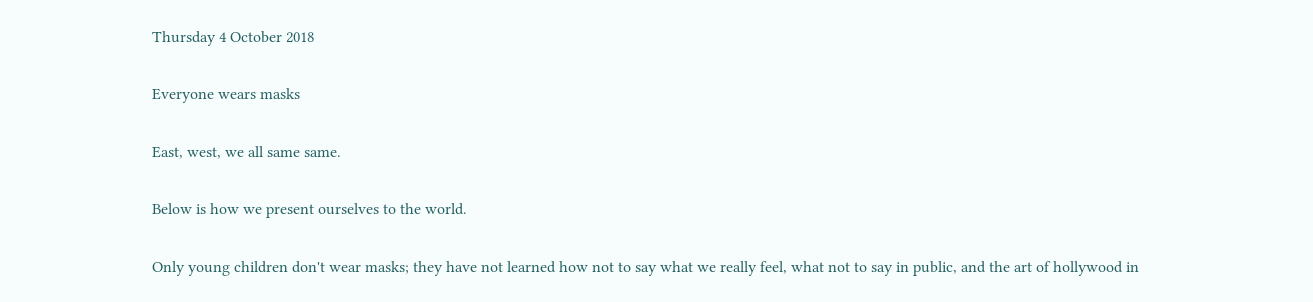Thursday 4 October 2018

Everyone wears masks

East, west, we all same same.

Below is how we present ourselves to the world.

Only young children don't wear masks; they have not learned how not to say what we really feel, what not to say in public, and the art of hollywood in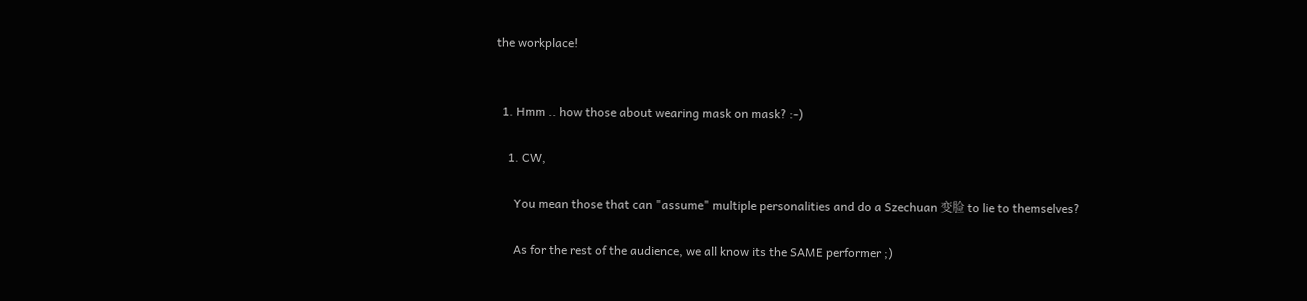the workplace!


  1. Hmm .. how those about wearing mask on mask? :-)

    1. CW,

      You mean those that can "assume" multiple personalities and do a Szechuan 变脸 to lie to themselves?

      As for the rest of the audience, we all know its the SAME performer ;)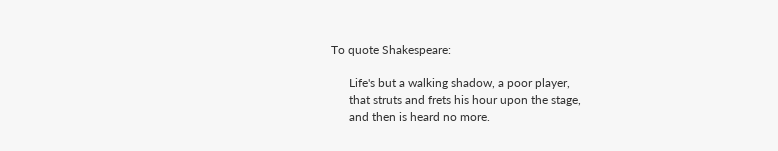To quote Shakespeare:

      Life's but a walking shadow, a poor player,
      that struts and frets his hour upon the stage,
      and then is heard no more.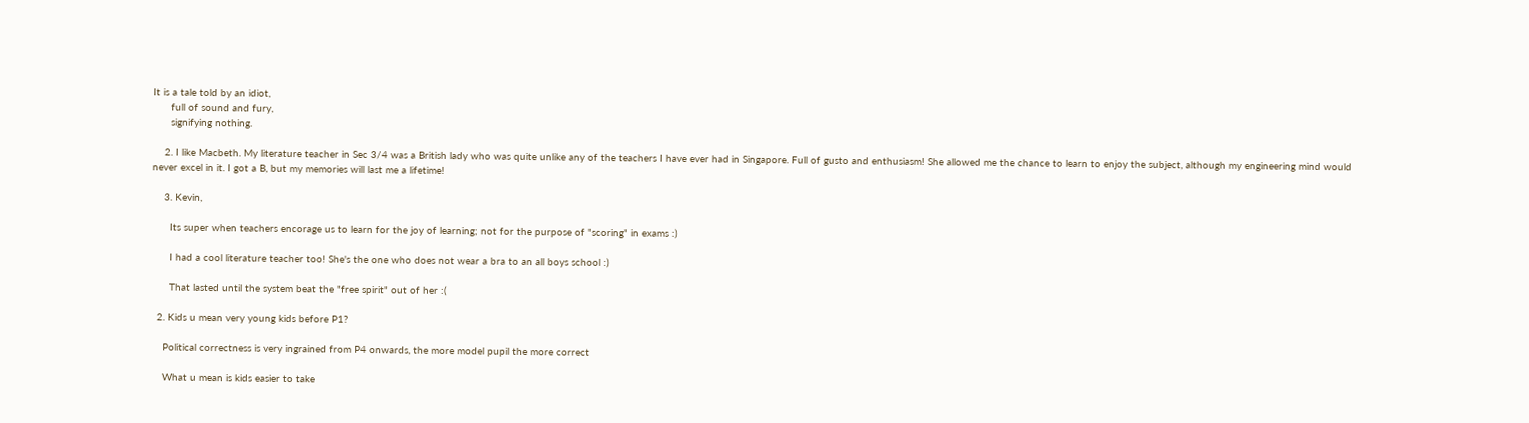It is a tale told by an idiot,
      full of sound and fury,
      signifying nothing.

    2. I like Macbeth. My literature teacher in Sec 3/4 was a British lady who was quite unlike any of the teachers I have ever had in Singapore. Full of gusto and enthusiasm! She allowed me the chance to learn to enjoy the subject, although my engineering mind would never excel in it. I got a B, but my memories will last me a lifetime!

    3. Kevin,

      Its super when teachers encorage us to learn for the joy of learning; not for the purpose of "scoring" in exams :)

      I had a cool literature teacher too! She's the one who does not wear a bra to an all boys school :)

      That lasted until the system beat the "free spirit" out of her :(

  2. Kids u mean very young kids before P1?

    Political correctness is very ingrained from P4 onwards, the more model pupil the more correct

    What u mean is kids easier to take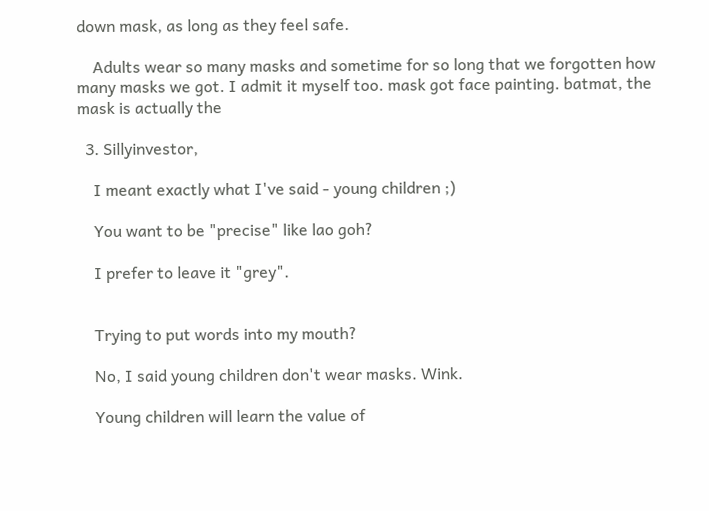down mask, as long as they feel safe.

    Adults wear so many masks and sometime for so long that we forgotten how many masks we got. I admit it myself too. mask got face painting. batmat, the mask is actually the

  3. Sillyinvestor,

    I meant exactly what I've said - young children ;)

    You want to be "precise" like lao goh?

    I prefer to leave it "grey".


    Trying to put words into my mouth?

    No, I said young children don't wear masks. Wink.

    Young children will learn the value of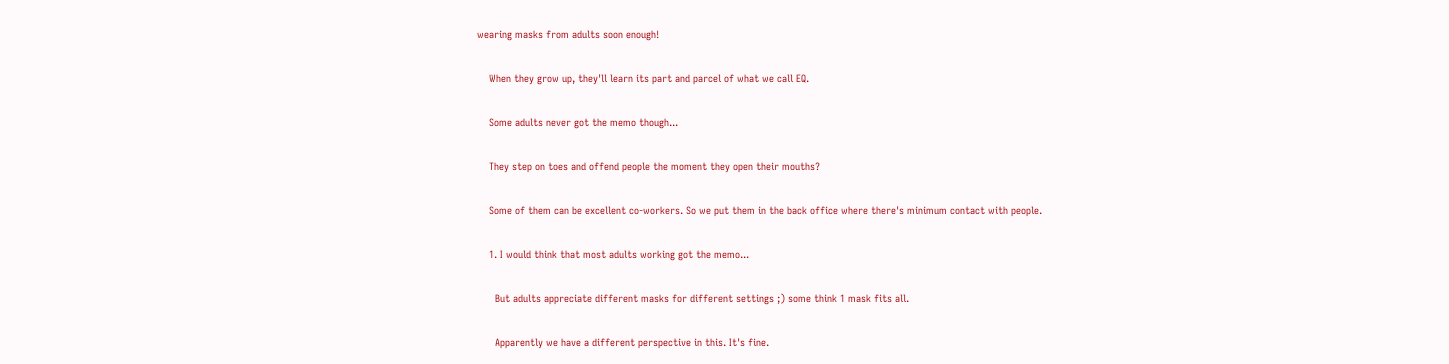wearing masks from adults soon enough!

    When they grow up, they'll learn its part and parcel of what we call EQ.

    Some adults never got the memo though...

    They step on toes and offend people the moment they open their mouths?

    Some of them can be excellent co-workers. So we put them in the back office where there's minimum contact with people.

    1. I would think that most adults working got the memo...

      But adults appreciate different masks for different settings ;) some think 1 mask fits all.

      Apparently we have a different perspective in this. It's fine.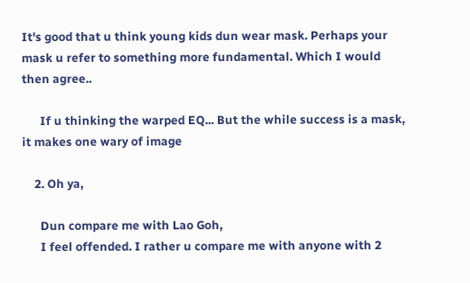It's good that u think young kids dun wear mask. Perhaps your mask u refer to something more fundamental. Which I would then agree..

      If u thinking the warped EQ... But the while success is a mask, it makes one wary of image

    2. Oh ya,

      Dun compare me with Lao Goh,
      I feel offended. I rather u compare me with anyone with 2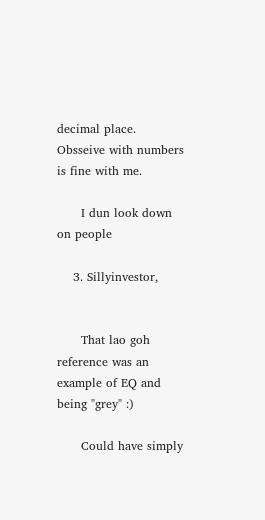decimal place. Obsseive with numbers is fine with me.

      I dun look down on people

    3. Sillyinvestor,


      That lao goh reference was an example of EQ and being "grey" :)

      Could have simply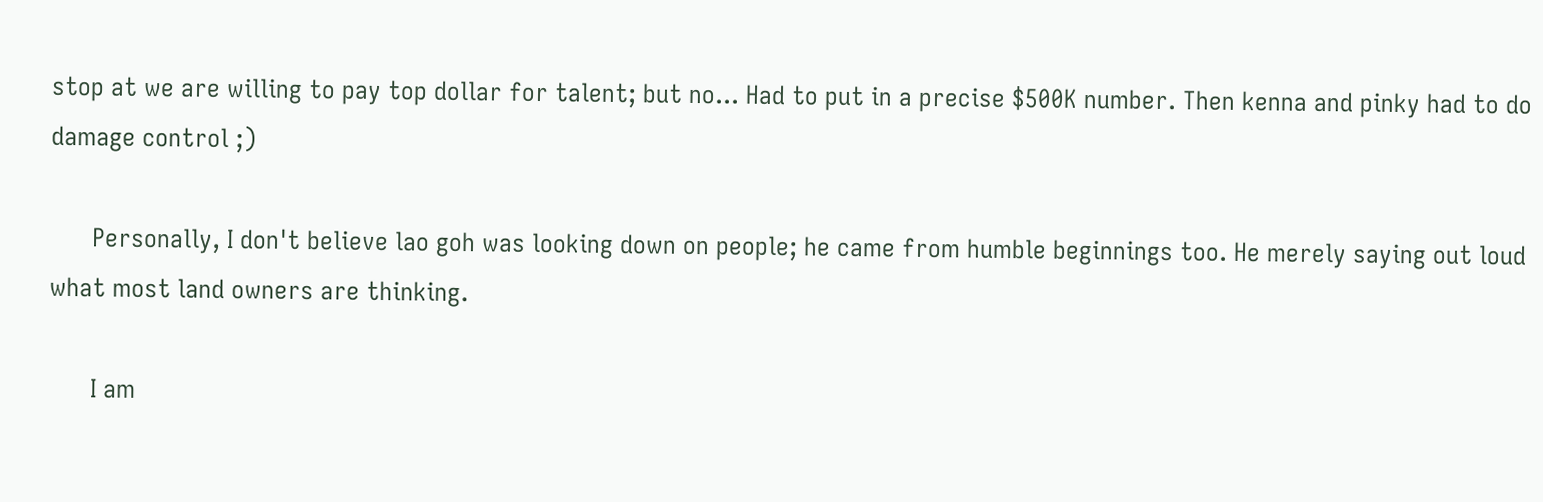stop at we are willing to pay top dollar for talent; but no... Had to put in a precise $500K number. Then kenna and pinky had to do damage control ;)

      Personally, I don't believe lao goh was looking down on people; he came from humble beginnings too. He merely saying out loud what most land owners are thinking.

      I am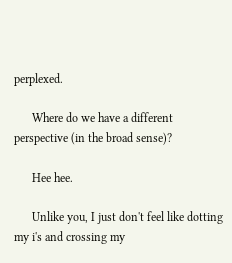perplexed.

      Where do we have a different perspective (in the broad sense)?

      Hee hee.

      Unlike you, I just don't feel like dotting my i's and crossing my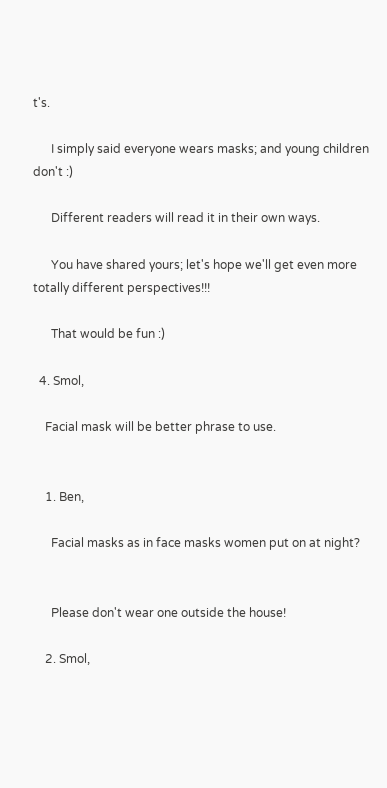t's.

      I simply said everyone wears masks; and young children don't :)

      Different readers will read it in their own ways.

      You have shared yours; let's hope we'll get even more totally different perspectives!!!

      That would be fun :)

  4. Smol,

    Facial mask will be better phrase to use.


    1. Ben,

      Facial masks as in face masks women put on at night?


      Please don't wear one outside the house!

    2. Smol,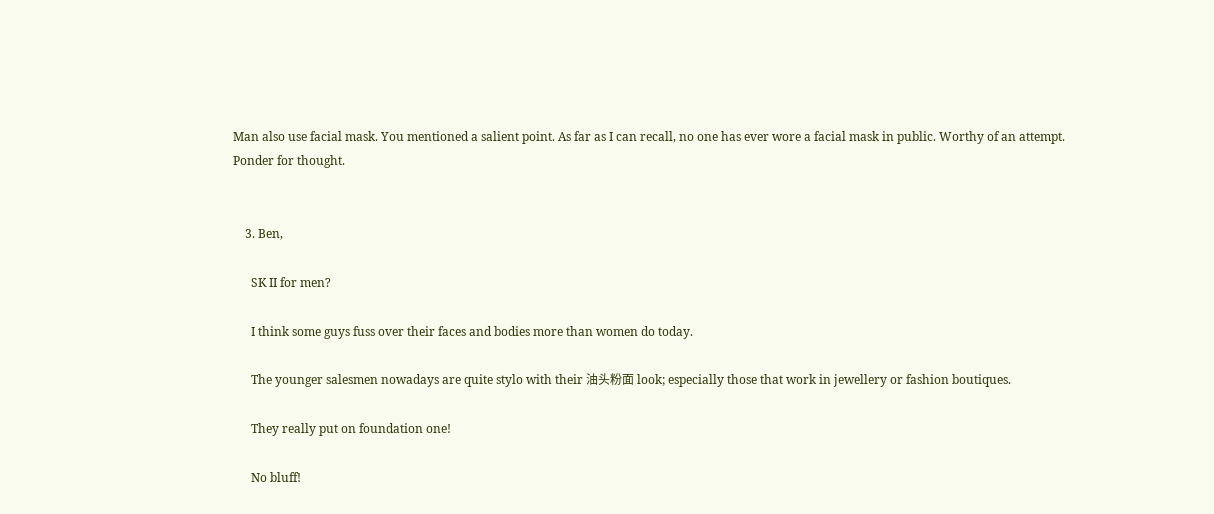Man also use facial mask. You mentioned a salient point. As far as I can recall, no one has ever wore a facial mask in public. Worthy of an attempt. Ponder for thought.


    3. Ben,

      SK II for men?

      I think some guys fuss over their faces and bodies more than women do today.

      The younger salesmen nowadays are quite stylo with their 油头粉面 look; especially those that work in jewellery or fashion boutiques.

      They really put on foundation one!

      No bluff!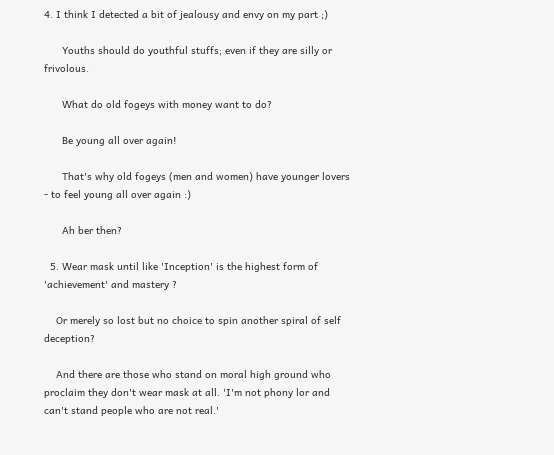4. I think I detected a bit of jealousy and envy on my part ;)

      Youths should do youthful stuffs; even if they are silly or frivolous.

      What do old fogeys with money want to do?

      Be young all over again!

      That's why old fogeys (men and women) have younger lovers - to feel young all over again :)

      Ah ber then?

  5. Wear mask until like 'Inception' is the highest form of 'achievement' and mastery ?

    Or merely so lost but no choice to spin another spiral of self deception?

    And there are those who stand on moral high ground who proclaim they don't wear mask at all. 'I'm not phony lor and can't stand people who are not real.'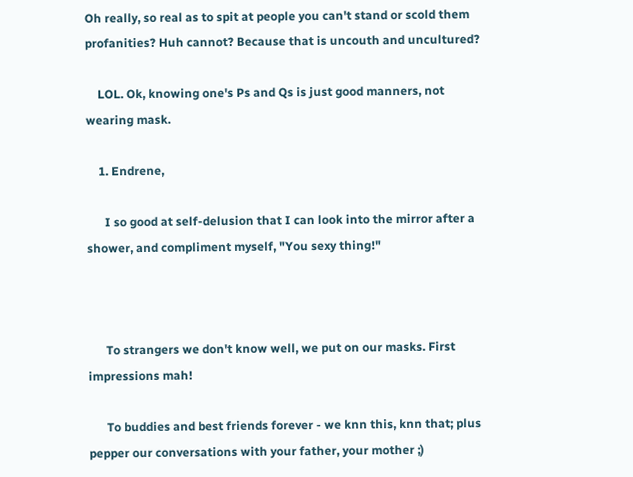Oh really, so real as to spit at people you can't stand or scold them profanities? Huh cannot? Because that is uncouth and uncultured?

    LOL. Ok, knowing one's Ps and Qs is just good manners, not wearing mask.

    1. Endrene,

      I so good at self-delusion that I can look into the mirror after a shower, and compliment myself, "You sexy thing!"



      To strangers we don't know well, we put on our masks. First impressions mah!

      To buddies and best friends forever - we knn this, knn that; plus pepper our conversations with your father, your mother ;)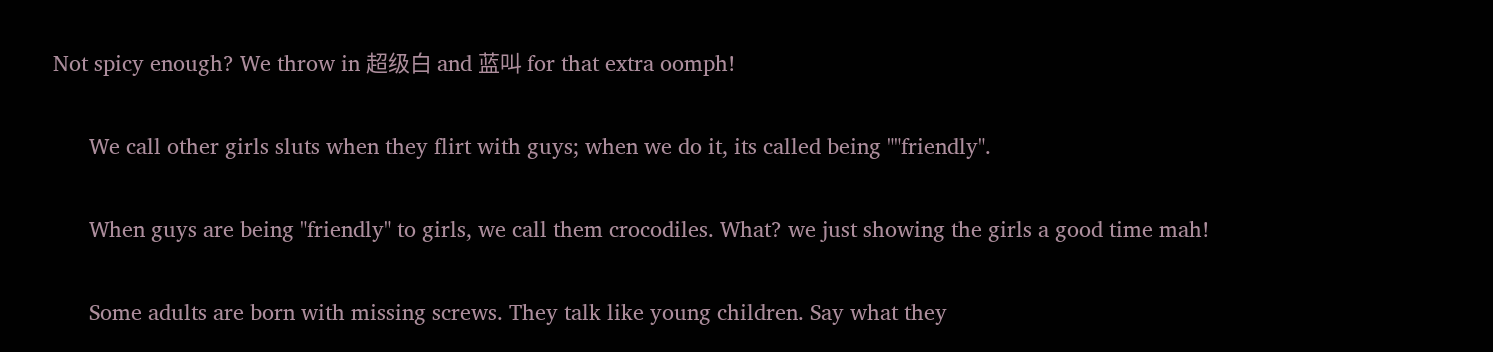Not spicy enough? We throw in 超级白 and 蓝叫 for that extra oomph!

      We call other girls sluts when they flirt with guys; when we do it, its called being ""friendly".

      When guys are being "friendly" to girls, we call them crocodiles. What? we just showing the girls a good time mah!

      Some adults are born with missing screws. They talk like young children. Say what they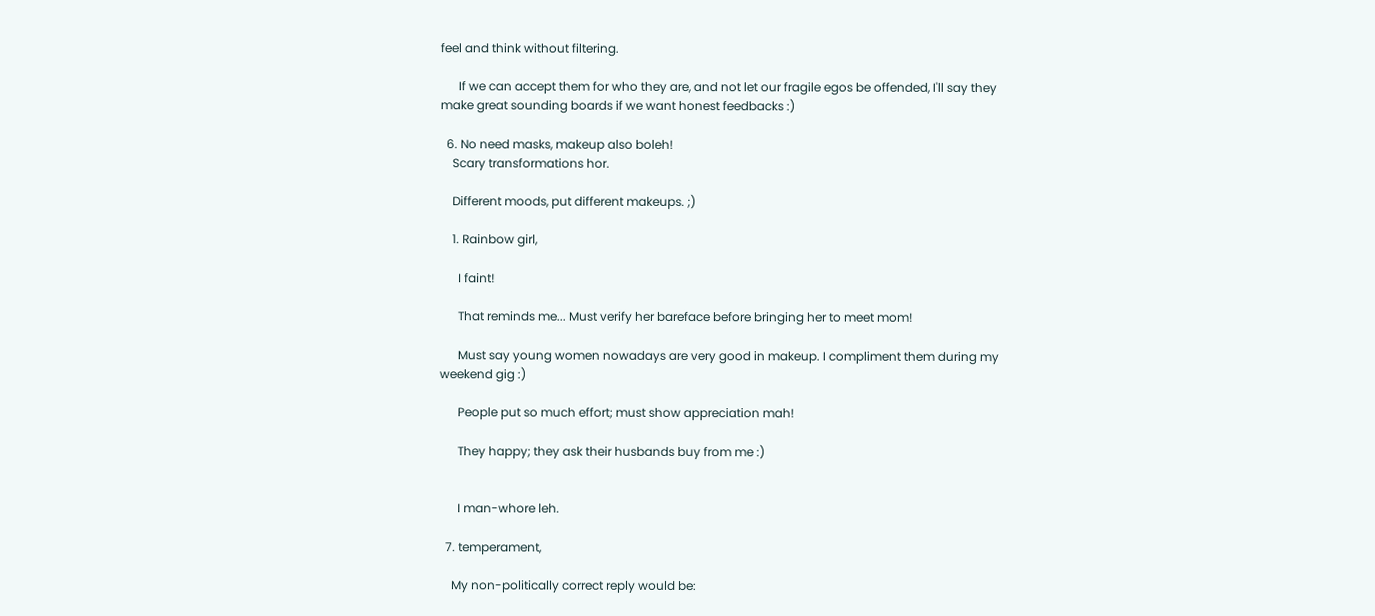feel and think without filtering.

      If we can accept them for who they are, and not let our fragile egos be offended, I'll say they make great sounding boards if we want honest feedbacks :)

  6. No need masks, makeup also boleh!
    Scary transformations hor.

    Different moods, put different makeups. ;)

    1. Rainbow girl,

      I faint!

      That reminds me... Must verify her bareface before bringing her to meet mom!

      Must say young women nowadays are very good in makeup. I compliment them during my weekend gig :)

      People put so much effort; must show appreciation mah!

      They happy; they ask their husbands buy from me :)


      I man-whore leh.

  7. temperament,

    My non-politically correct reply would be: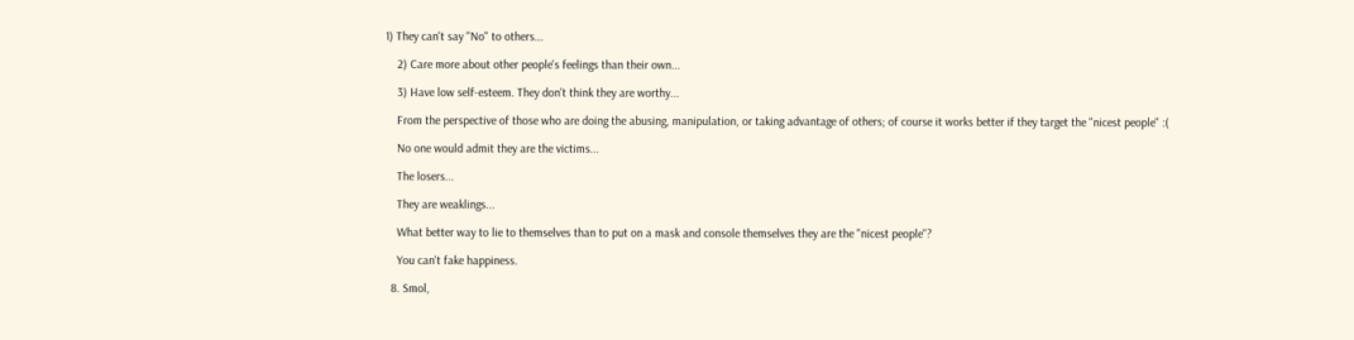1) They can't say "No" to others...

    2) Care more about other people's feelings than their own...

    3) Have low self-esteem. They don't think they are worthy...

    From the perspective of those who are doing the abusing, manipulation, or taking advantage of others; of course it works better if they target the "nicest people" :(

    No one would admit they are the victims...

    The losers...

    They are weaklings...

    What better way to lie to themselves than to put on a mask and console themselves they are the "nicest people"?

    You can't fake happiness.

  8. Smol,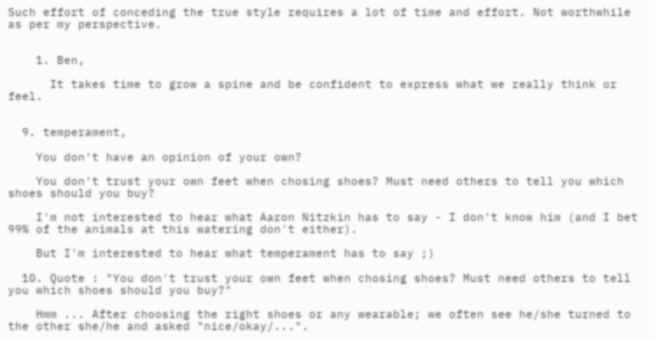Such effort of conceding the true style requires a lot of time and effort. Not worthwhile as per my perspective.


    1. Ben,

      It takes time to grow a spine and be confident to express what we really think or feel.


  9. temperament,

    You don't have an opinion of your own?

    You don't trust your own feet when chosing shoes? Must need others to tell you which shoes should you buy?

    I'm not interested to hear what Aaron Nitzkin has to say - I don't know him (and I bet 99% of the animals at this watering don't either).

    But I'm interested to hear what temperament has to say ;)

  10. Quote : "You don't trust your own feet when chosing shoes? Must need others to tell you which shoes should you buy?"

    Hmm ... After choosing the right shoes or any wearable; we often see he/she turned to the other she/he and asked "nice/okay/...".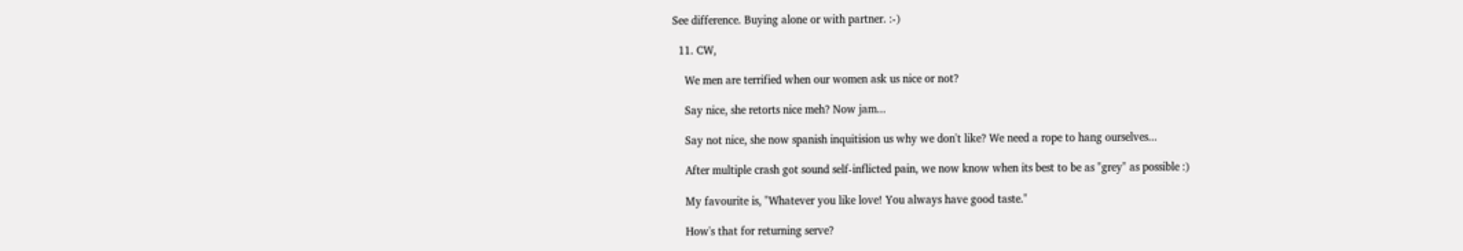See difference. Buying alone or with partner. :-)

  11. CW,

    We men are terrified when our women ask us nice or not?

    Say nice, she retorts nice meh? Now jam...

    Say not nice, she now spanish inquitision us why we don't like? We need a rope to hang ourselves...

    After multiple crash got sound self-inflicted pain, we now know when its best to be as "grey" as possible :)

    My favourite is, "Whatever you like love! You always have good taste."

    How's that for returning serve?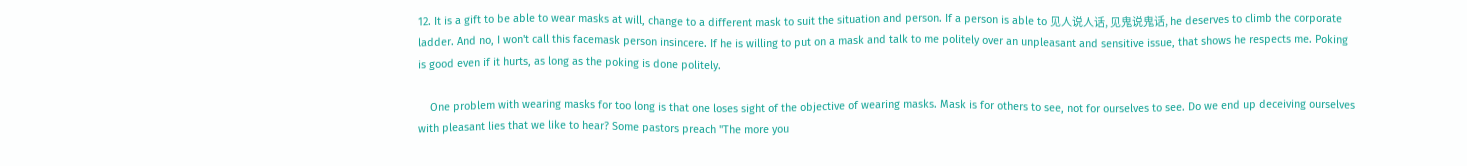12. It is a gift to be able to wear masks at will, change to a different mask to suit the situation and person. If a person is able to 见人说人话, 见鬼说鬼话, he deserves to climb the corporate ladder. And no, I won't call this facemask person insincere. If he is willing to put on a mask and talk to me politely over an unpleasant and sensitive issue, that shows he respects me. Poking is good even if it hurts, as long as the poking is done politely.

    One problem with wearing masks for too long is that one loses sight of the objective of wearing masks. Mask is for others to see, not for ourselves to see. Do we end up deceiving ourselves with pleasant lies that we like to hear? Some pastors preach "The more you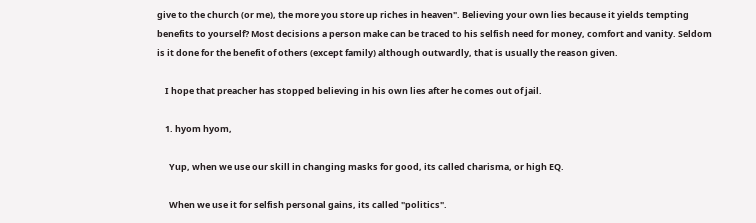give to the church (or me), the more you store up riches in heaven". Believing your own lies because it yields tempting benefits to yourself? Most decisions a person make can be traced to his selfish need for money, comfort and vanity. Seldom is it done for the benefit of others (except family) although outwardly, that is usually the reason given.

    I hope that preacher has stopped believing in his own lies after he comes out of jail.

    1. hyom hyom,

      Yup, when we use our skill in changing masks for good, its called charisma, or high EQ.

      When we use it for selfish personal gains, its called "politics".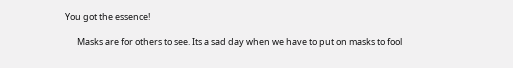You got the essence!

      Masks are for others to see. Its a sad day when we have to put on masks to fool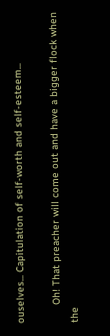ouselves... Capitulation of self-worth and self-esteem...

      Oh! That preacher will come out and have a bigger flock when the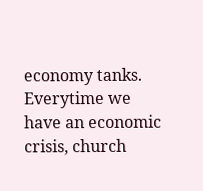economy tanks. Everytime we have an economic crisis, church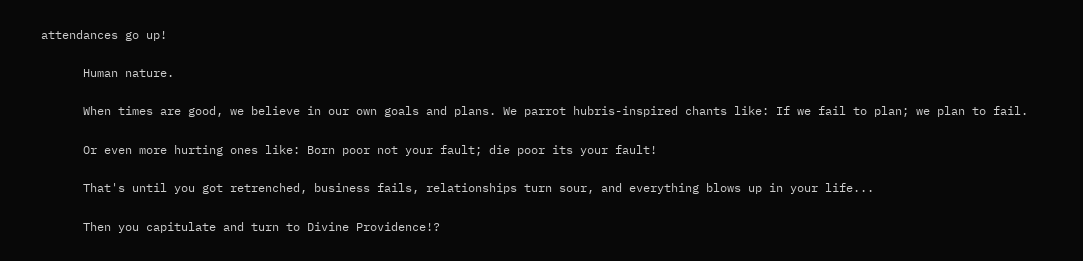attendances go up!

      Human nature.

      When times are good, we believe in our own goals and plans. We parrot hubris-inspired chants like: If we fail to plan; we plan to fail.

      Or even more hurting ones like: Born poor not your fault; die poor its your fault!

      That's until you got retrenched, business fails, relationships turn sour, and everything blows up in your life...

      Then you capitulate and turn to Divine Providence!?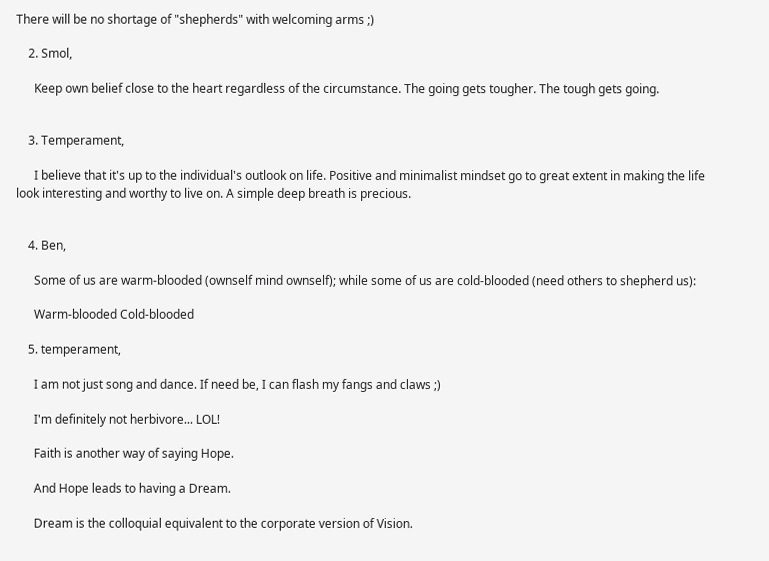There will be no shortage of "shepherds" with welcoming arms ;)

    2. Smol,

      Keep own belief close to the heart regardless of the circumstance. The going gets tougher. The tough gets going.


    3. Temperament,

      I believe that it's up to the individual's outlook on life. Positive and minimalist mindset go to great extent in making the life look interesting and worthy to live on. A simple deep breath is precious.


    4. Ben,

      Some of us are warm-blooded (ownself mind ownself); while some of us are cold-blooded (need others to shepherd us):

      Warm-blooded Cold-blooded

    5. temperament,

      I am not just song and dance. If need be, I can flash my fangs and claws ;)

      I'm definitely not herbivore... LOL!

      Faith is another way of saying Hope.

      And Hope leads to having a Dream.

      Dream is the colloquial equivalent to the corporate version of Vision.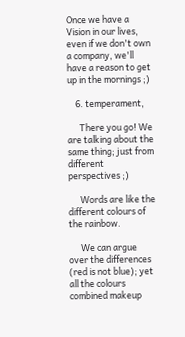Once we have a Vision in our lives, even if we don't own a company, we'll have a reason to get up in the mornings ;)

    6. temperament,

      There you go! We are talking about the same thing; just from different perspectives ;)

      Words are like the different colours of the rainbow.

      We can argue over the differences (red is not blue); yet all the colours combined makeup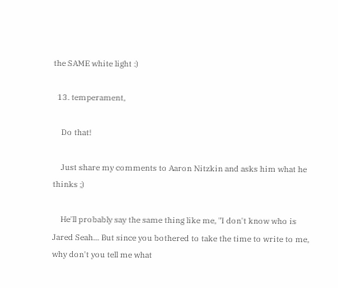the SAME white light :)

  13. temperament,

    Do that!

    Just share my comments to Aaron Nitzkin and asks him what he thinks ;)

    He'll probably say the same thing like me, "I don't know who is Jared Seah... But since you bothered to take the time to write to me, why don't you tell me what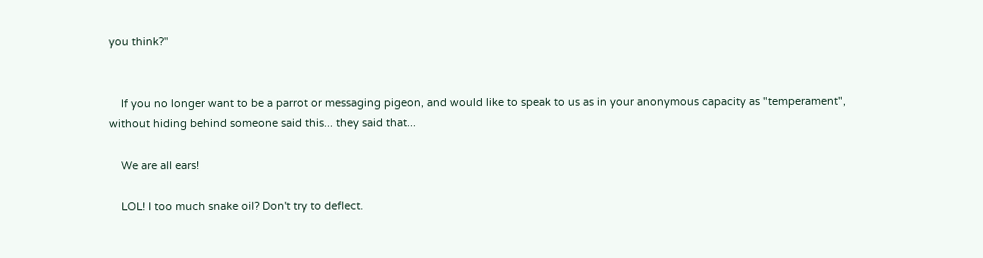you think?"


    If you no longer want to be a parrot or messaging pigeon, and would like to speak to us as in your anonymous capacity as "temperament", without hiding behind someone said this... they said that...

    We are all ears!

    LOL! I too much snake oil? Don't try to deflect.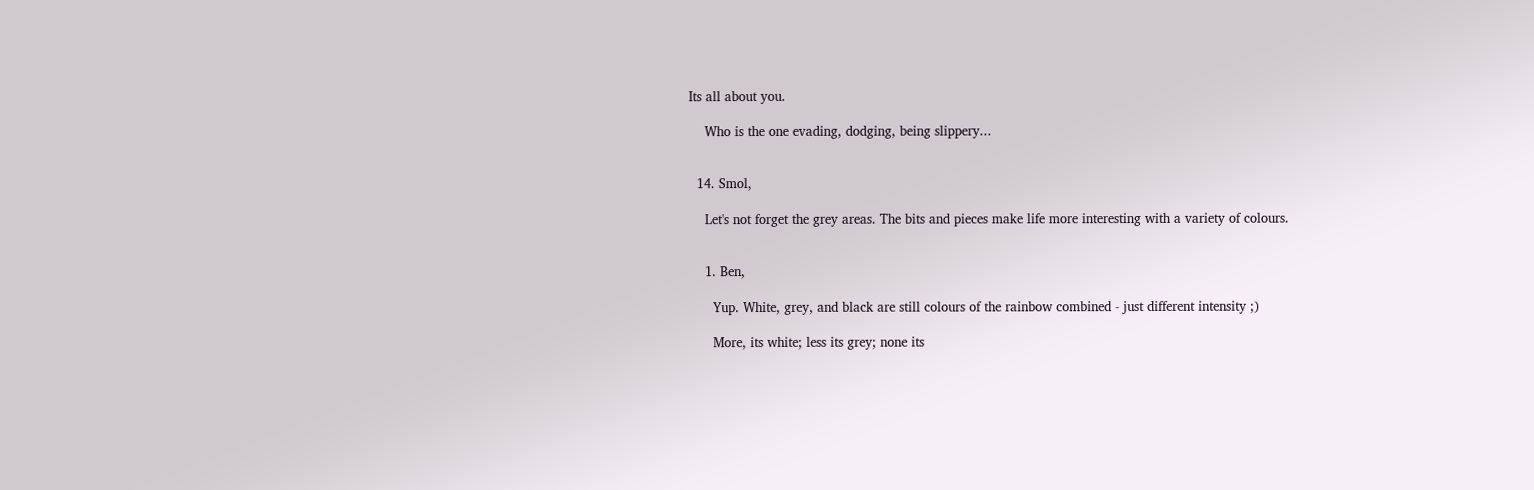Its all about you.

    Who is the one evading, dodging, being slippery...


  14. Smol,

    Let's not forget the grey areas. The bits and pieces make life more interesting with a variety of colours.


    1. Ben,

      Yup. White, grey, and black are still colours of the rainbow combined - just different intensity ;)

      More, its white; less its grey; none its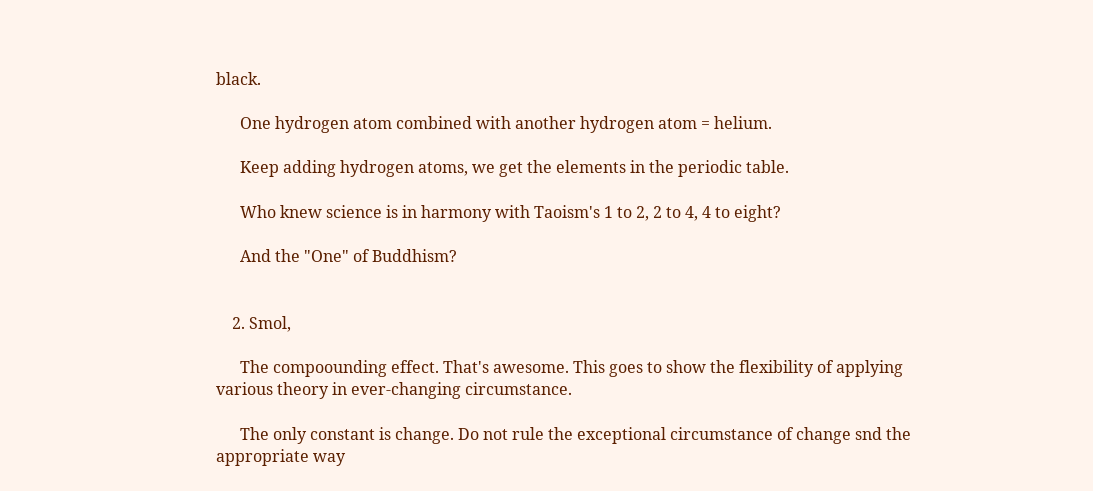black.

      One hydrogen atom combined with another hydrogen atom = helium.

      Keep adding hydrogen atoms, we get the elements in the periodic table.

      Who knew science is in harmony with Taoism's 1 to 2, 2 to 4, 4 to eight?

      And the "One" of Buddhism?


    2. Smol,

      The compoounding effect. That's awesome. This goes to show the flexibility of applying various theory in ever-changing circumstance.

      The only constant is change. Do not rule the exceptional circumstance of change snd the appropriate way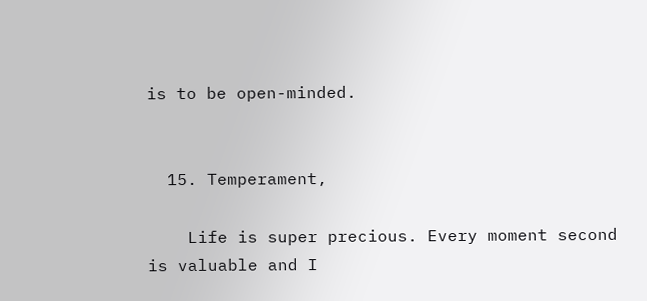is to be open-minded.


  15. Temperament,

    Life is super precious. Every moment second is valuable and I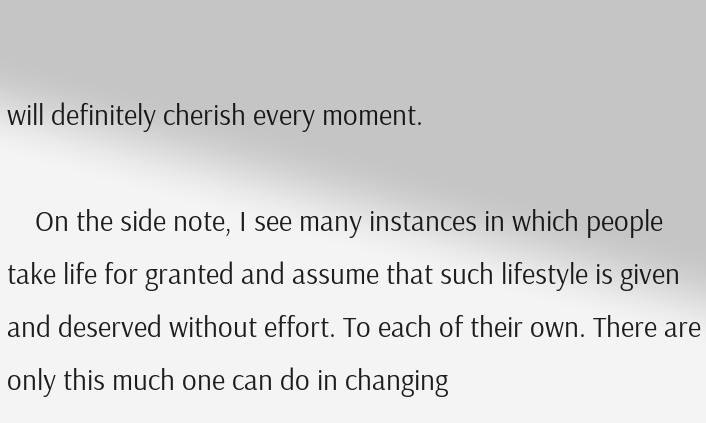will definitely cherish every moment.

    On the side note, I see many instances in which people take life for granted and assume that such lifestyle is given and deserved without effort. To each of their own. There are only this much one can do in changing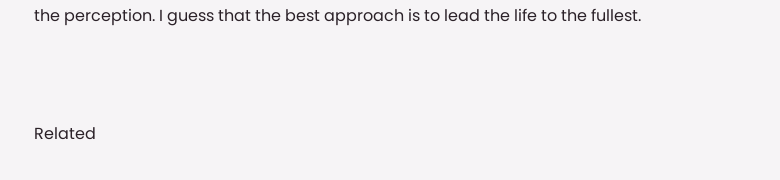the perception. I guess that the best approach is to lead the life to the fullest.



Related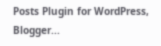Posts Plugin for WordPress, Blogger...